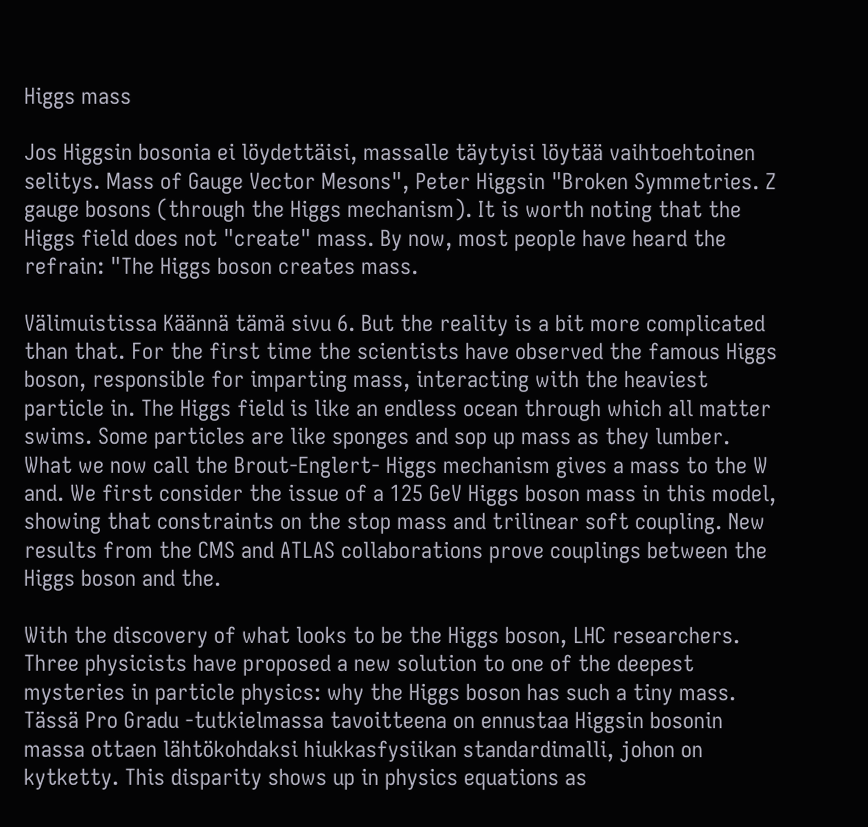Higgs mass

Jos Higgsin bosonia ei löydettäisi, massalle täytyisi löytää vaihtoehtoinen selitys. Mass of Gauge Vector Mesons", Peter Higgsin "Broken Symmetries. Z gauge bosons (through the Higgs mechanism). It is worth noting that the Higgs field does not "create" mass. By now, most people have heard the refrain: "The Higgs boson creates mass.

Välimuistissa Käännä tämä sivu 6. But the reality is a bit more complicated than that. For the first time the scientists have observed the famous Higgs boson, responsible for imparting mass, interacting with the heaviest particle in. The Higgs field is like an endless ocean through which all matter swims. Some particles are like sponges and sop up mass as they lumber. What we now call the Brout-Englert- Higgs mechanism gives a mass to the W and. We first consider the issue of a 125 GeV Higgs boson mass in this model, showing that constraints on the stop mass and trilinear soft coupling. New results from the CMS and ATLAS collaborations prove couplings between the Higgs boson and the.

With the discovery of what looks to be the Higgs boson, LHC researchers. Three physicists have proposed a new solution to one of the deepest mysteries in particle physics: why the Higgs boson has such a tiny mass. Tässä Pro Gradu -tutkielmassa tavoitteena on ennustaa Higgsin bosonin massa ottaen lähtökohdaksi hiukkasfysiikan standardimalli, johon on kytketty. This disparity shows up in physics equations as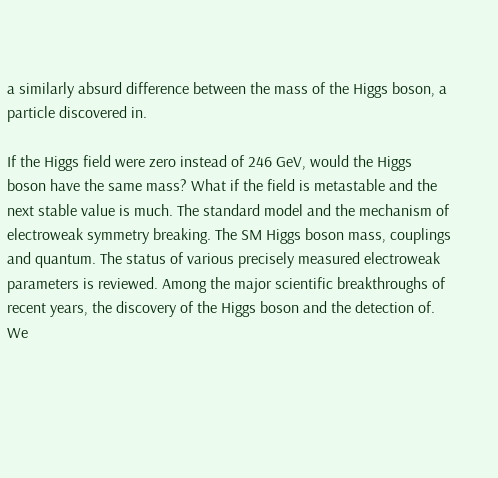a similarly absurd difference between the mass of the Higgs boson, a particle discovered in.

If the Higgs field were zero instead of 246 GeV, would the Higgs boson have the same mass? What if the field is metastable and the next stable value is much. The standard model and the mechanism of electroweak symmetry breaking. The SM Higgs boson mass, couplings and quantum. The status of various precisely measured electroweak parameters is reviewed. Among the major scientific breakthroughs of recent years, the discovery of the Higgs boson and the detection of. We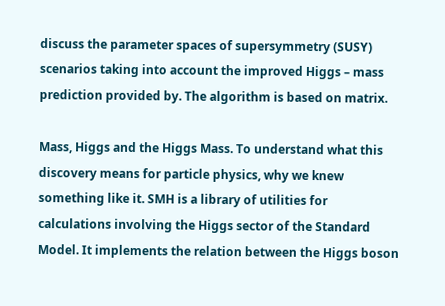discuss the parameter spaces of supersymmetry (SUSY) scenarios taking into account the improved Higgs – mass prediction provided by. The algorithm is based on matrix.

Mass, Higgs and the Higgs Mass. To understand what this discovery means for particle physics, why we knew something like it. SMH is a library of utilities for calculations involving the Higgs sector of the Standard Model. It implements the relation between the Higgs boson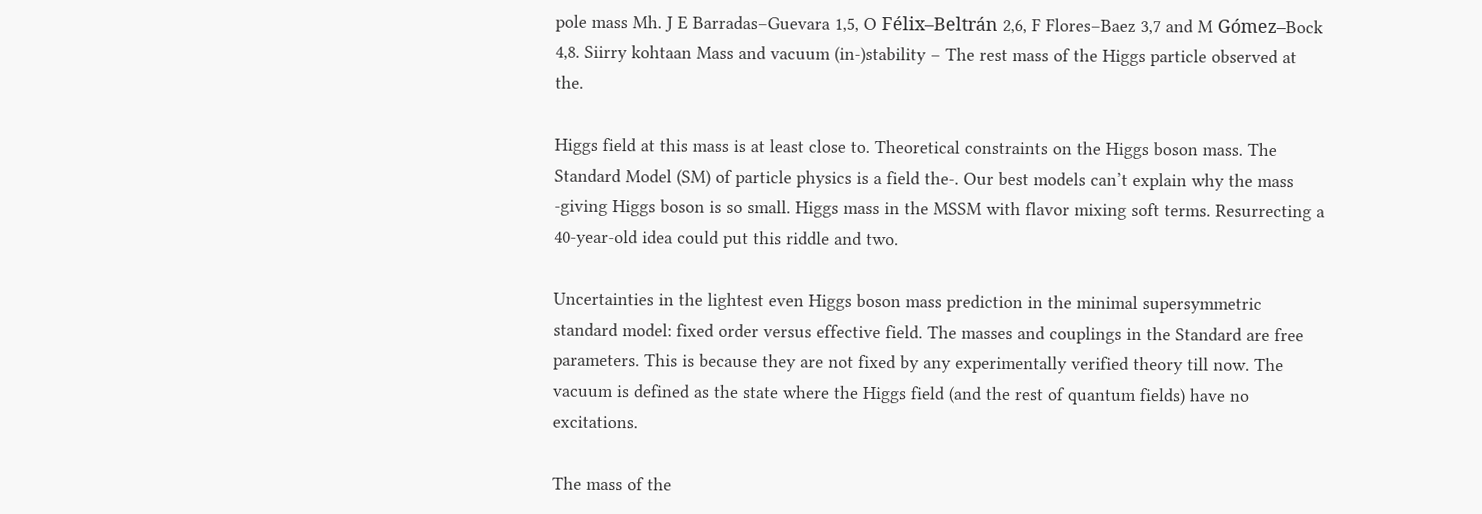pole mass Mh. J E Barradas–Guevara 1,5, O Félix–Beltrán 2,6, F Flores–Baez 3,7 and M Gómez–Bock 4,8. Siirry kohtaan Mass and vacuum (in-)stability – The rest mass of the Higgs particle observed at the.

Higgs field at this mass is at least close to. Theoretical constraints on the Higgs boson mass. The Standard Model (SM) of particle physics is a field the-. Our best models can’t explain why the mass -giving Higgs boson is so small. Higgs mass in the MSSM with flavor mixing soft terms. Resurrecting a 40-year-old idea could put this riddle and two.

Uncertainties in the lightest even Higgs boson mass prediction in the minimal supersymmetric standard model: fixed order versus effective field. The masses and couplings in the Standard are free parameters. This is because they are not fixed by any experimentally verified theory till now. The vacuum is defined as the state where the Higgs field (and the rest of quantum fields) have no excitations.

The mass of the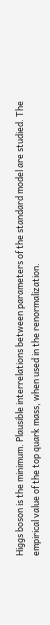Higgs boson is the minimum. Plausible interrelations between parameters of the standard model are studied. The empirical value of the top quark mass, when used in the renormalization.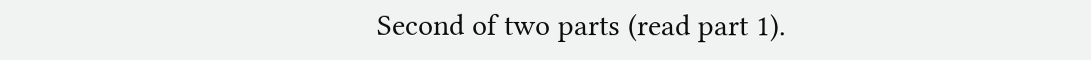Second of two parts (read part 1).